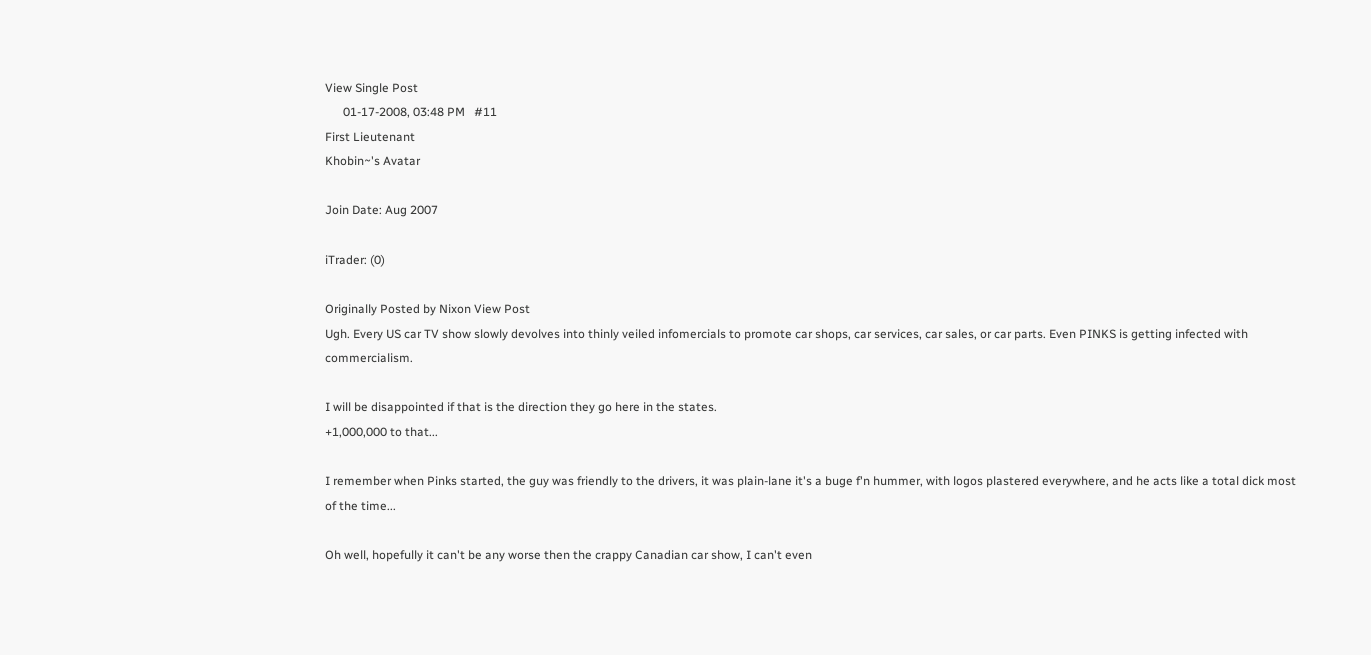View Single Post
      01-17-2008, 03:48 PM   #11
First Lieutenant
Khobin~'s Avatar

Join Date: Aug 2007

iTrader: (0)

Originally Posted by Nixon View Post
Ugh. Every US car TV show slowly devolves into thinly veiled infomercials to promote car shops, car services, car sales, or car parts. Even PINKS is getting infected with commercialism.

I will be disappointed if that is the direction they go here in the states.
+1,000,000 to that...

I remember when Pinks started, the guy was friendly to the drivers, it was plain-lane it's a buge f'n hummer, with logos plastered everywhere, and he acts like a total dick most of the time...

Oh well, hopefully it can't be any worse then the crappy Canadian car show, I can't even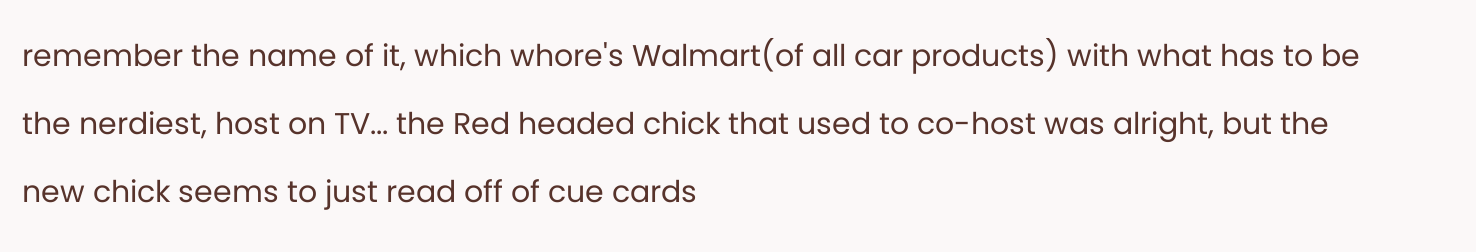remember the name of it, which whore's Walmart(of all car products) with what has to be the nerdiest, host on TV... the Red headed chick that used to co-host was alright, but the new chick seems to just read off of cue cards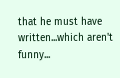that he must have written...which aren't funny...